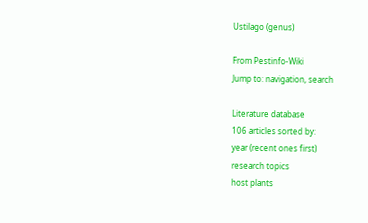Ustilago (genus)

From Pestinfo-Wiki
Jump to: navigation, search

Literature database
106 articles sorted by:
year (recent ones first)
research topics
host plants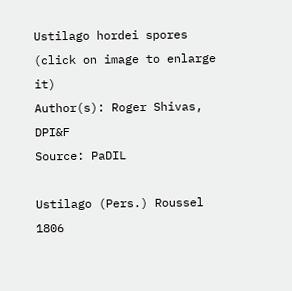Ustilago hordei spores (click on image to enlarge it)
Author(s): Roger Shivas, DPI&F
Source: PaDIL

Ustilago (Pers.) Roussel 1806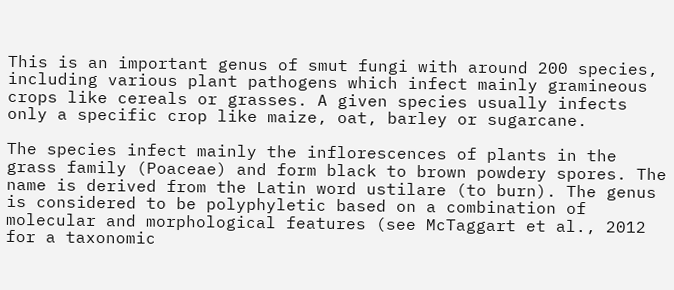This is an important genus of smut fungi with around 200 species, including various plant pathogens which infect mainly gramineous crops like cereals or grasses. A given species usually infects only a specific crop like maize, oat, barley or sugarcane.

The species infect mainly the inflorescences of plants in the grass family (Poaceae) and form black to brown powdery spores. The name is derived from the Latin word ustilare (to burn). The genus is considered to be polyphyletic based on a combination of molecular and morphological features (see McTaggart et al., 2012 for a taxonomic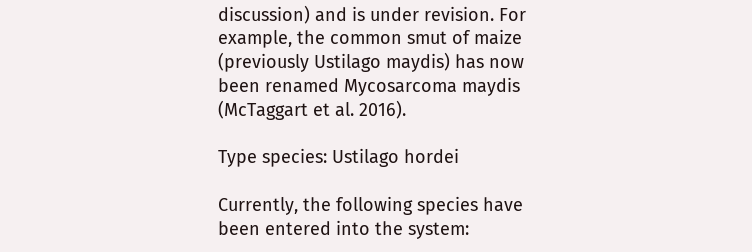discussion) and is under revision. For example, the common smut of maize (previously Ustilago maydis) has now been renamed Mycosarcoma maydis (McTaggart et al. 2016).

Type species: Ustilago hordei

Currently, the following species have been entered into the system: